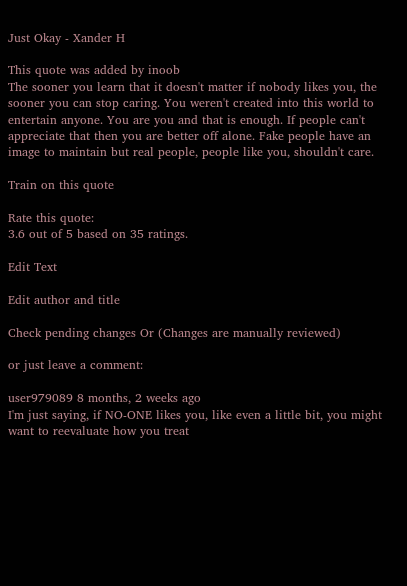Just Okay - Xander H

This quote was added by inoob
The sooner you learn that it doesn't matter if nobody likes you, the sooner you can stop caring. You weren't created into this world to entertain anyone. You are you and that is enough. If people can't appreciate that then you are better off alone. Fake people have an image to maintain but real people, people like you, shouldn't care.

Train on this quote

Rate this quote:
3.6 out of 5 based on 35 ratings.

Edit Text

Edit author and title

Check pending changes Or (Changes are manually reviewed)

or just leave a comment:

user979089 8 months, 2 weeks ago
I'm just saying, if NO-ONE likes you, like even a little bit, you might want to reevaluate how you treat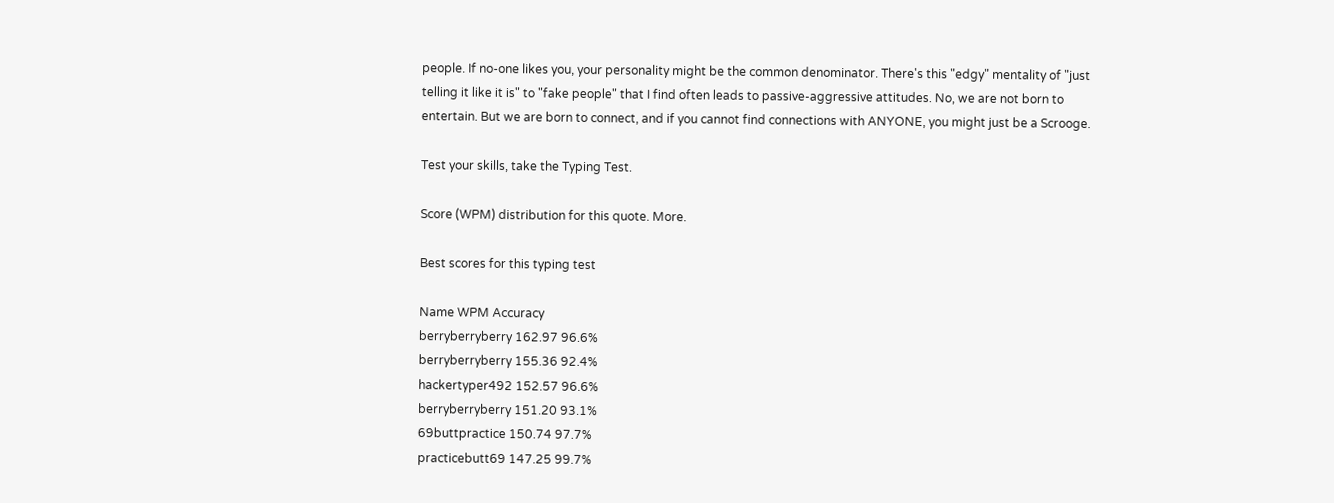people. If no-one likes you, your personality might be the common denominator. There's this "edgy" mentality of "just telling it like it is" to "fake people" that I find often leads to passive-aggressive attitudes. No, we are not born to entertain. But we are born to connect, and if you cannot find connections with ANYONE, you might just be a Scrooge.

Test your skills, take the Typing Test.

Score (WPM) distribution for this quote. More.

Best scores for this typing test

Name WPM Accuracy
berryberryberry 162.97 96.6%
berryberryberry 155.36 92.4%
hackertyper492 152.57 96.6%
berryberryberry 151.20 93.1%
69buttpractice 150.74 97.7%
practicebutt69 147.25 99.7%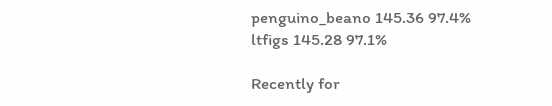penguino_beano 145.36 97.4%
ltfigs 145.28 97.1%

Recently for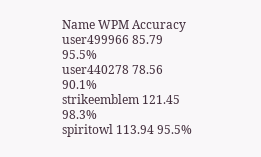Name WPM Accuracy
user499966 85.79 95.5%
user440278 78.56 90.1%
strikeemblem 121.45 98.3%
spiritowl 113.94 95.5%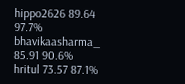hippo2626 89.64 97.7%
bhavikaasharma_ 85.91 90.6%
hritul 73.57 87.1%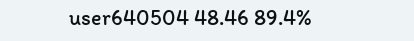user640504 48.46 89.4%